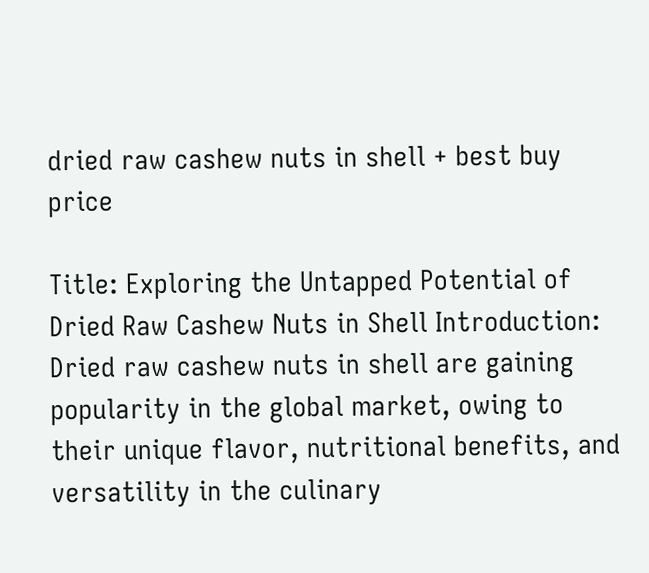dried raw cashew nuts in shell + best buy price

Title: Exploring the Untapped Potential of Dried Raw Cashew Nuts in Shell Introduction: Dried raw cashew nuts in shell are gaining popularity in the global market, owing to their unique flavor, nutritional benefits, and versatility in the culinary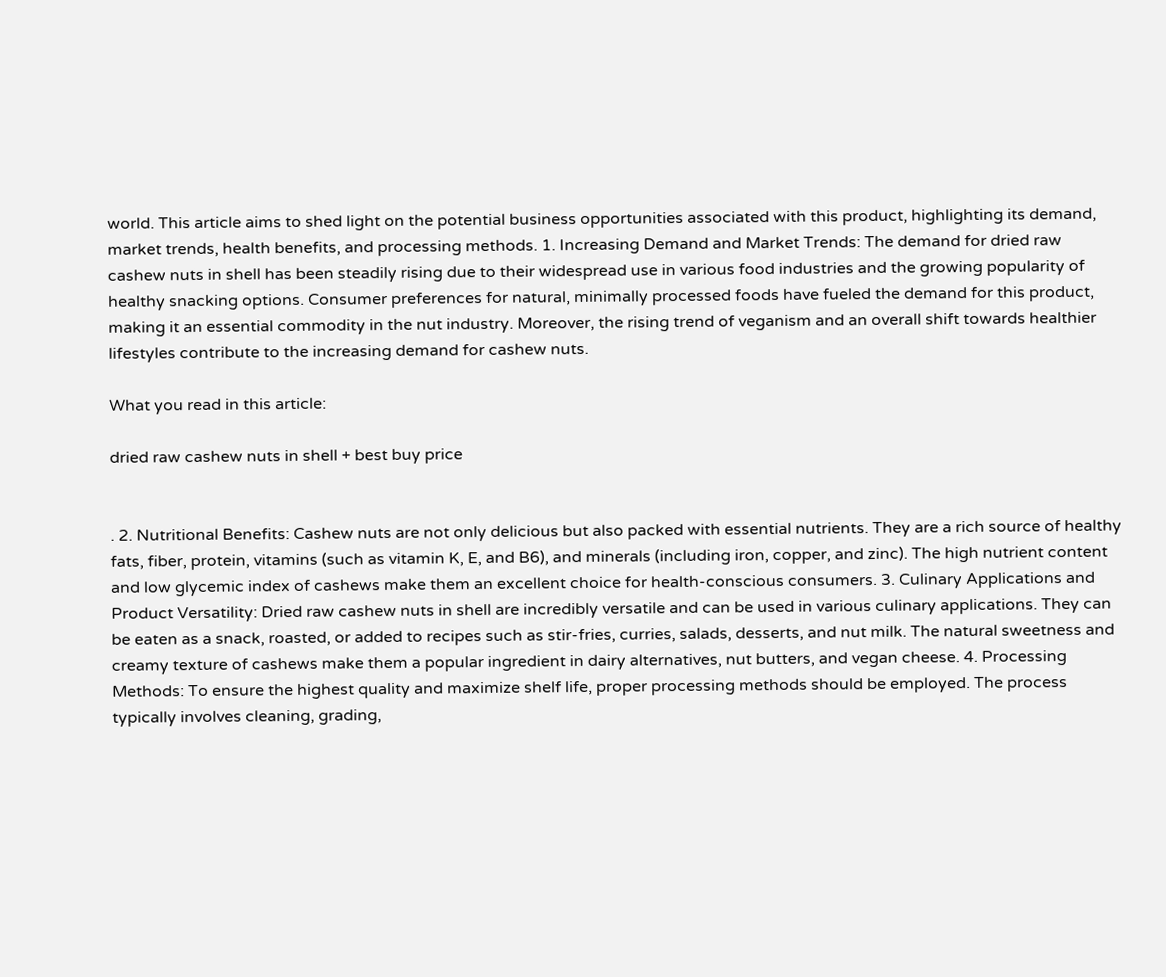world. This article aims to shed light on the potential business opportunities associated with this product, highlighting its demand, market trends, health benefits, and processing methods. 1. Increasing Demand and Market Trends: The demand for dried raw cashew nuts in shell has been steadily rising due to their widespread use in various food industries and the growing popularity of healthy snacking options. Consumer preferences for natural, minimally processed foods have fueled the demand for this product, making it an essential commodity in the nut industry. Moreover, the rising trend of veganism and an overall shift towards healthier lifestyles contribute to the increasing demand for cashew nuts.

What you read in this article:

dried raw cashew nuts in shell + best buy price


. 2. Nutritional Benefits: Cashew nuts are not only delicious but also packed with essential nutrients. They are a rich source of healthy fats, fiber, protein, vitamins (such as vitamin K, E, and B6), and minerals (including iron, copper, and zinc). The high nutrient content and low glycemic index of cashews make them an excellent choice for health-conscious consumers. 3. Culinary Applications and Product Versatility: Dried raw cashew nuts in shell are incredibly versatile and can be used in various culinary applications. They can be eaten as a snack, roasted, or added to recipes such as stir-fries, curries, salads, desserts, and nut milk. The natural sweetness and creamy texture of cashews make them a popular ingredient in dairy alternatives, nut butters, and vegan cheese. 4. Processing Methods: To ensure the highest quality and maximize shelf life, proper processing methods should be employed. The process typically involves cleaning, grading,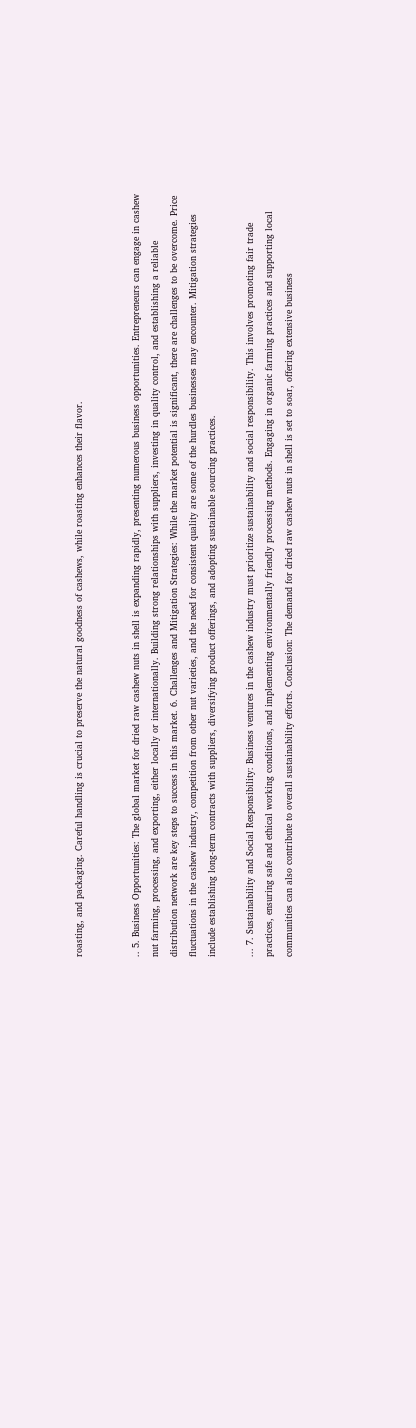roasting, and packaging. Careful handling is crucial to preserve the natural goodness of cashews, while roasting enhances their flavor.


.. 5. Business Opportunities: The global market for dried raw cashew nuts in shell is expanding rapidly, presenting numerous business opportunities. Entrepreneurs can engage in cashew nut farming, processing, and exporting, either locally or internationally. Building strong relationships with suppliers, investing in quality control, and establishing a reliable distribution network are key steps to success in this market. 6. Challenges and Mitigation Strategies: While the market potential is significant, there are challenges to be overcome. Price fluctuations in the cashew industry, competition from other nut varieties, and the need for consistent quality are some of the hurdles businesses may encounter. Mitigation strategies include establishing long-term contracts with suppliers, diversifying product offerings, and adopting sustainable sourcing practices.

... 7. Sustainability and Social Responsibility: Business ventures in the cashew industry must prioritize sustainability and social responsibility. This involves promoting fair trade practices, ensuring safe and ethical working conditions, and implementing environmentally friendly processing methods. Engaging in organic farming practices and supporting local communities can also contribute to overall sustainability efforts. Conclusion: The demand for dried raw cashew nuts in shell is set to soar, offering extensive business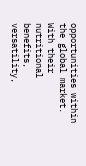opportunities within the global market. With their nutritional benefits, versatility,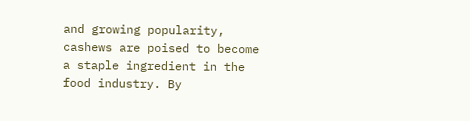and growing popularity, cashews are poised to become a staple ingredient in the food industry. By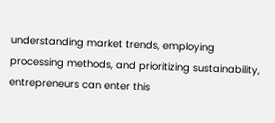understanding market trends, employing processing methods, and prioritizing sustainability, entrepreneurs can enter this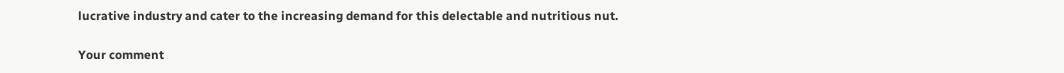lucrative industry and cater to the increasing demand for this delectable and nutritious nut.

Your comment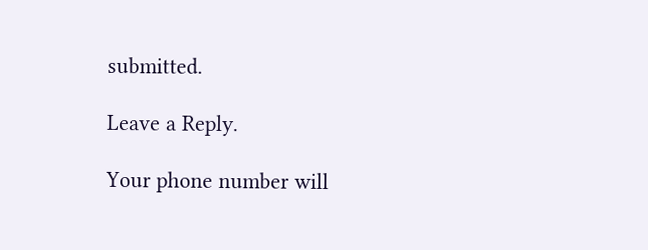submitted.

Leave a Reply.

Your phone number will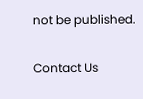not be published.

Contact Us